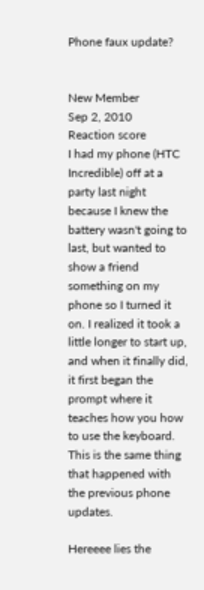Phone faux update?


New Member
Sep 2, 2010
Reaction score
I had my phone (HTC Incredible) off at a party last night because I knew the battery wasn't going to last, but wanted to show a friend something on my phone so I turned it on. I realized it took a little longer to start up, and when it finally did, it first began the prompt where it teaches how you how to use the keyboard. This is the same thing that happened with the previous phone updates.

Hereeee lies the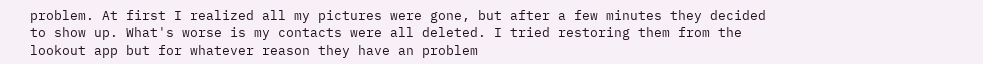problem. At first I realized all my pictures were gone, but after a few minutes they decided to show up. What's worse is my contacts were all deleted. I tried restoring them from the lookout app but for whatever reason they have an problem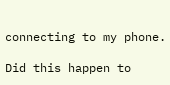connecting to my phone.

Did this happen to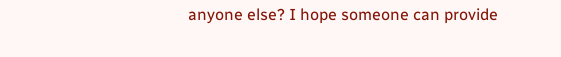anyone else? I hope someone can provide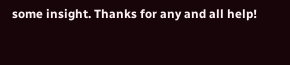some insight. Thanks for any and all help!